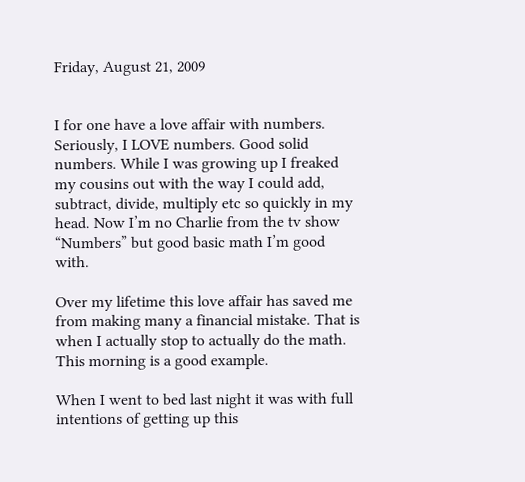Friday, August 21, 2009


I for one have a love affair with numbers. Seriously, I LOVE numbers. Good solid numbers. While I was growing up I freaked my cousins out with the way I could add, subtract, divide, multiply etc so quickly in my head. Now I’m no Charlie from the tv show “Numbers” but good basic math I’m good with.

Over my lifetime this love affair has saved me from making many a financial mistake. That is when I actually stop to actually do the math. This morning is a good example.

When I went to bed last night it was with full intentions of getting up this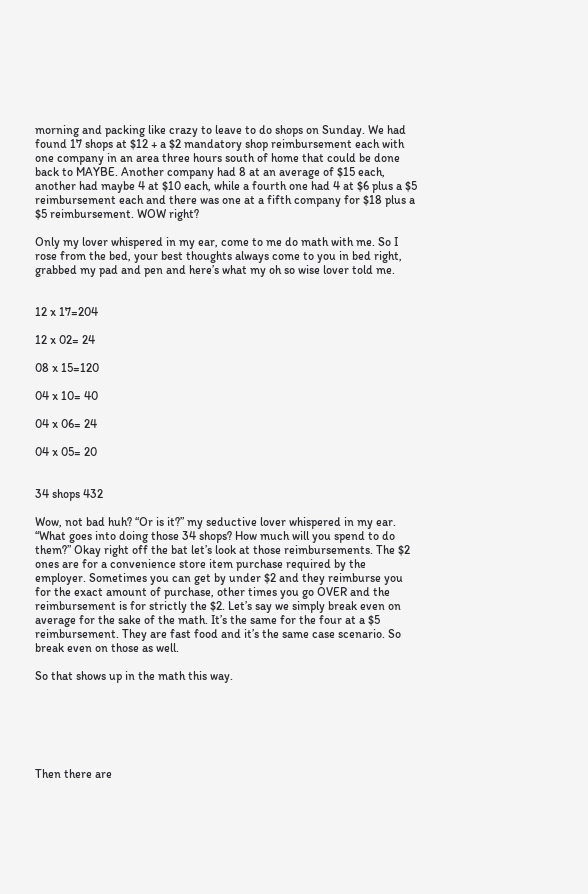morning and packing like crazy to leave to do shops on Sunday. We had found 17 shops at $12 + a $2 mandatory shop reimbursement each with one company in an area three hours south of home that could be done back to MAYBE. Another company had 8 at an average of $15 each, another had maybe 4 at $10 each, while a fourth one had 4 at $6 plus a $5 reimbursement each and there was one at a fifth company for $18 plus a $5 reimbursement. WOW right?

Only my lover whispered in my ear, come to me do math with me. So I rose from the bed, your best thoughts always come to you in bed right, grabbed my pad and pen and here’s what my oh so wise lover told me.


12 x 17=204

12 x 02= 24

08 x 15=120

04 x 10= 40

04 x 06= 24

04 x 05= 20


34 shops 432

Wow, not bad huh? “Or is it?” my seductive lover whispered in my ear. “What goes into doing those 34 shops? How much will you spend to do them?” Okay right off the bat let’s look at those reimbursements. The $2 ones are for a convenience store item purchase required by the employer. Sometimes you can get by under $2 and they reimburse you for the exact amount of purchase, other times you go OVER and the reimbursement is for strictly the $2. Let’s say we simply break even on average for the sake of the math. It’s the same for the four at a $5 reimbursement. They are fast food and it’s the same case scenario. So break even on those as well.

So that shows up in the math this way.






Then there are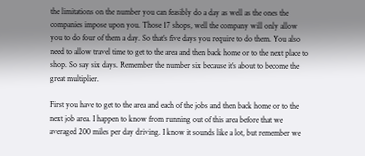the limitations on the number you can feasibly do a day as well as the ones the companies impose upon you. Those 17 shops, well the company will only allow you to do four of them a day. So that’s five days you require to do them. You also need to allow travel time to get to the area and then back home or to the next place to shop. So say six days. Remember the number six because it’s about to become the great multiplier.

First you have to get to the area and each of the jobs and then back home or to the next job area. I happen to know from running out of this area before that we averaged 200 miles per day driving. I know it sounds like a lot, but remember we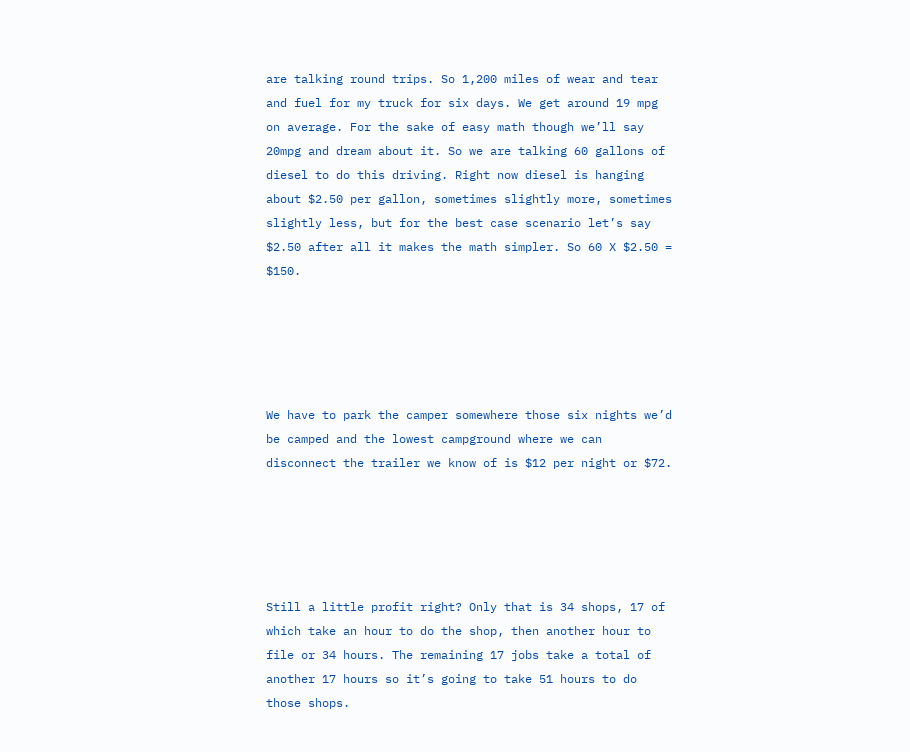are talking round trips. So 1,200 miles of wear and tear and fuel for my truck for six days. We get around 19 mpg on average. For the sake of easy math though we’ll say 20mpg and dream about it. So we are talking 60 gallons of diesel to do this driving. Right now diesel is hanging about $2.50 per gallon, sometimes slightly more, sometimes slightly less, but for the best case scenario let’s say $2.50 after all it makes the math simpler. So 60 X $2.50 = $150.





We have to park the camper somewhere those six nights we’d be camped and the lowest campground where we can disconnect the trailer we know of is $12 per night or $72.





Still a little profit right? Only that is 34 shops, 17 of which take an hour to do the shop, then another hour to file or 34 hours. The remaining 17 jobs take a total of another 17 hours so it’s going to take 51 hours to do those shops.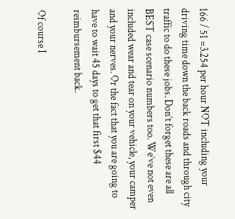166 / 51 =3.254 per hour NOT including your driving time down the back roads and through city traffic to do these jobs. Don’t forget these are all BEST case scenario numbers too. We’ve not even included wear and tear on your vehicle, your camper and your nerves. Or the fact that you are going to have to wait 45 days to get that first $44 reimbursement back.

Of course I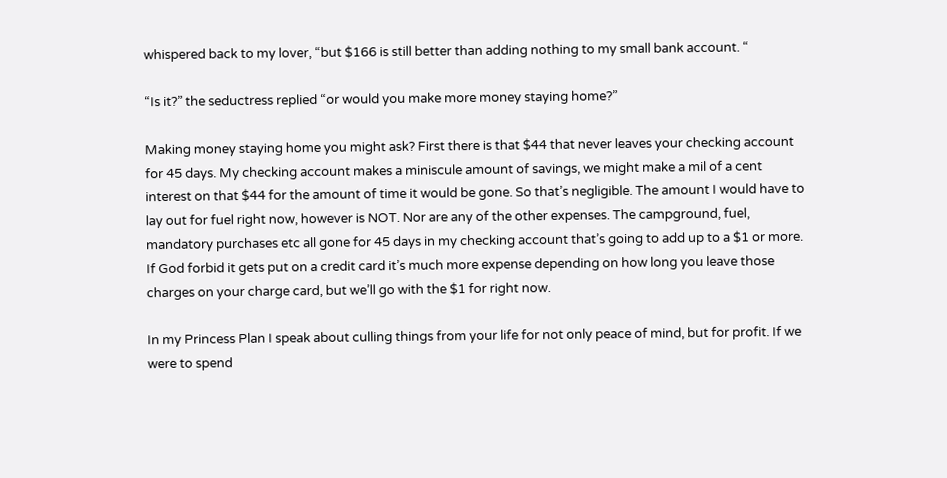whispered back to my lover, “but $166 is still better than adding nothing to my small bank account. “

“Is it?” the seductress replied “or would you make more money staying home?”

Making money staying home you might ask? First there is that $44 that never leaves your checking account for 45 days. My checking account makes a miniscule amount of savings, we might make a mil of a cent interest on that $44 for the amount of time it would be gone. So that’s negligible. The amount I would have to lay out for fuel right now, however is NOT. Nor are any of the other expenses. The campground, fuel, mandatory purchases etc all gone for 45 days in my checking account that’s going to add up to a $1 or more. If God forbid it gets put on a credit card it’s much more expense depending on how long you leave those charges on your charge card, but we’ll go with the $1 for right now.

In my Princess Plan I speak about culling things from your life for not only peace of mind, but for profit. If we were to spend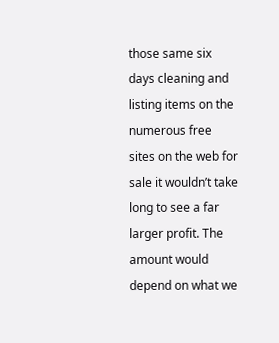those same six days cleaning and listing items on the numerous free sites on the web for sale it wouldn’t take long to see a far larger profit. The amount would depend on what we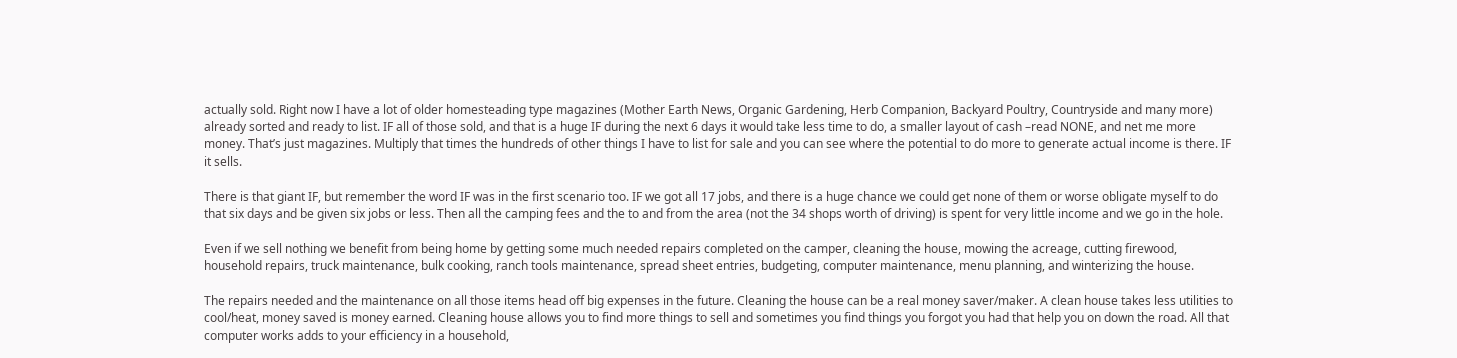actually sold. Right now I have a lot of older homesteading type magazines (Mother Earth News, Organic Gardening, Herb Companion, Backyard Poultry, Countryside and many more) already sorted and ready to list. IF all of those sold, and that is a huge IF during the next 6 days it would take less time to do, a smaller layout of cash –read NONE, and net me more money. That’s just magazines. Multiply that times the hundreds of other things I have to list for sale and you can see where the potential to do more to generate actual income is there. IF it sells.

There is that giant IF, but remember the word IF was in the first scenario too. IF we got all 17 jobs, and there is a huge chance we could get none of them or worse obligate myself to do that six days and be given six jobs or less. Then all the camping fees and the to and from the area (not the 34 shops worth of driving) is spent for very little income and we go in the hole.

Even if we sell nothing we benefit from being home by getting some much needed repairs completed on the camper, cleaning the house, mowing the acreage, cutting firewood, household repairs, truck maintenance, bulk cooking, ranch tools maintenance, spread sheet entries, budgeting, computer maintenance, menu planning, and winterizing the house.

The repairs needed and the maintenance on all those items head off big expenses in the future. Cleaning the house can be a real money saver/maker. A clean house takes less utilities to cool/heat, money saved is money earned. Cleaning house allows you to find more things to sell and sometimes you find things you forgot you had that help you on down the road. All that computer works adds to your efficiency in a household,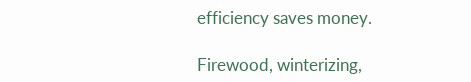efficiency saves money.

Firewood, winterizing,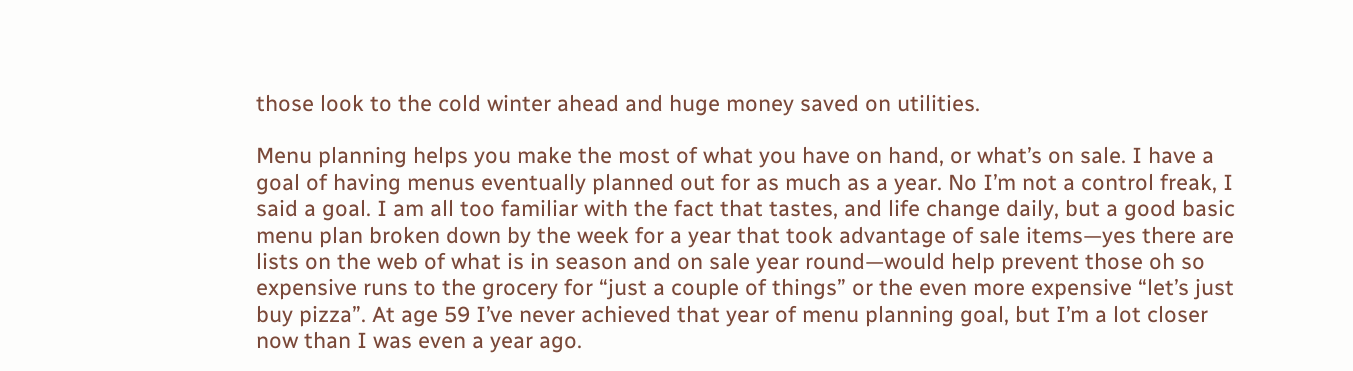those look to the cold winter ahead and huge money saved on utilities.

Menu planning helps you make the most of what you have on hand, or what’s on sale. I have a goal of having menus eventually planned out for as much as a year. No I’m not a control freak, I said a goal. I am all too familiar with the fact that tastes, and life change daily, but a good basic menu plan broken down by the week for a year that took advantage of sale items—yes there are lists on the web of what is in season and on sale year round—would help prevent those oh so expensive runs to the grocery for “just a couple of things” or the even more expensive “let’s just buy pizza”. At age 59 I’ve never achieved that year of menu planning goal, but I’m a lot closer now than I was even a year ago.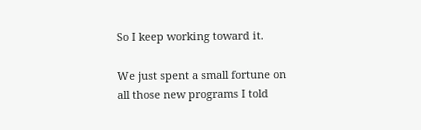So I keep working toward it.

We just spent a small fortune on all those new programs I told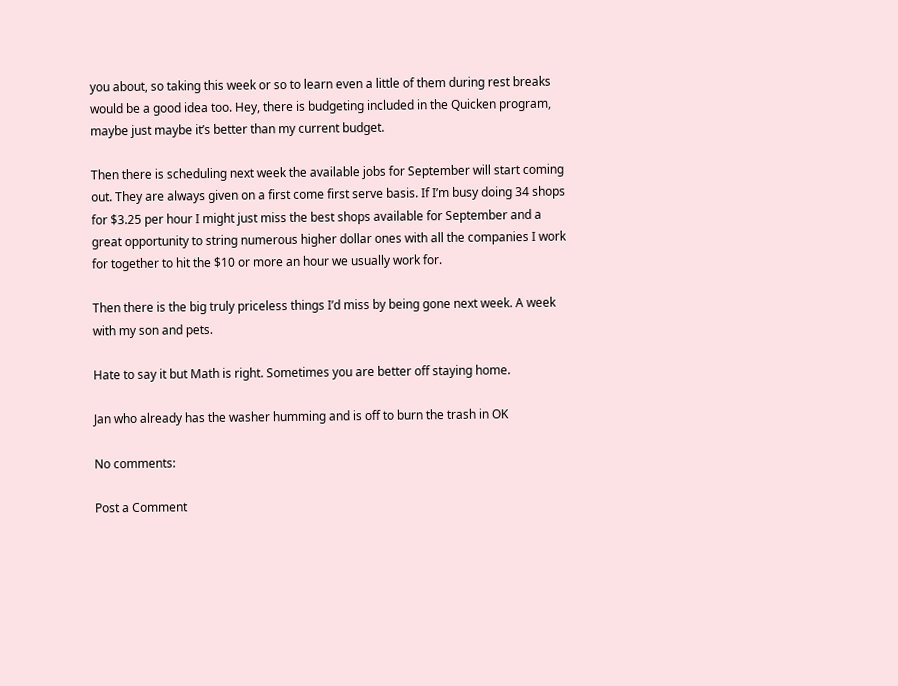you about, so taking this week or so to learn even a little of them during rest breaks would be a good idea too. Hey, there is budgeting included in the Quicken program, maybe just maybe it’s better than my current budget.

Then there is scheduling next week the available jobs for September will start coming out. They are always given on a first come first serve basis. If I’m busy doing 34 shops for $3.25 per hour I might just miss the best shops available for September and a great opportunity to string numerous higher dollar ones with all the companies I work for together to hit the $10 or more an hour we usually work for.

Then there is the big truly priceless things I’d miss by being gone next week. A week with my son and pets.

Hate to say it but Math is right. Sometimes you are better off staying home.

Jan who already has the washer humming and is off to burn the trash in OK

No comments:

Post a Comment